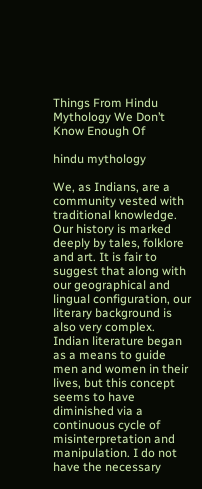Things From Hindu Mythology We Don’t Know Enough Of

hindu mythology

We, as Indians, are a community vested with traditional knowledge. Our history is marked deeply by tales, folklore and art. It is fair to suggest that along with our geographical and lingual configuration, our literary background is also very complex. Indian literature began as a means to guide men and women in their lives, but this concept seems to have diminished via a continuous cycle of misinterpretation and manipulation. I do not have the necessary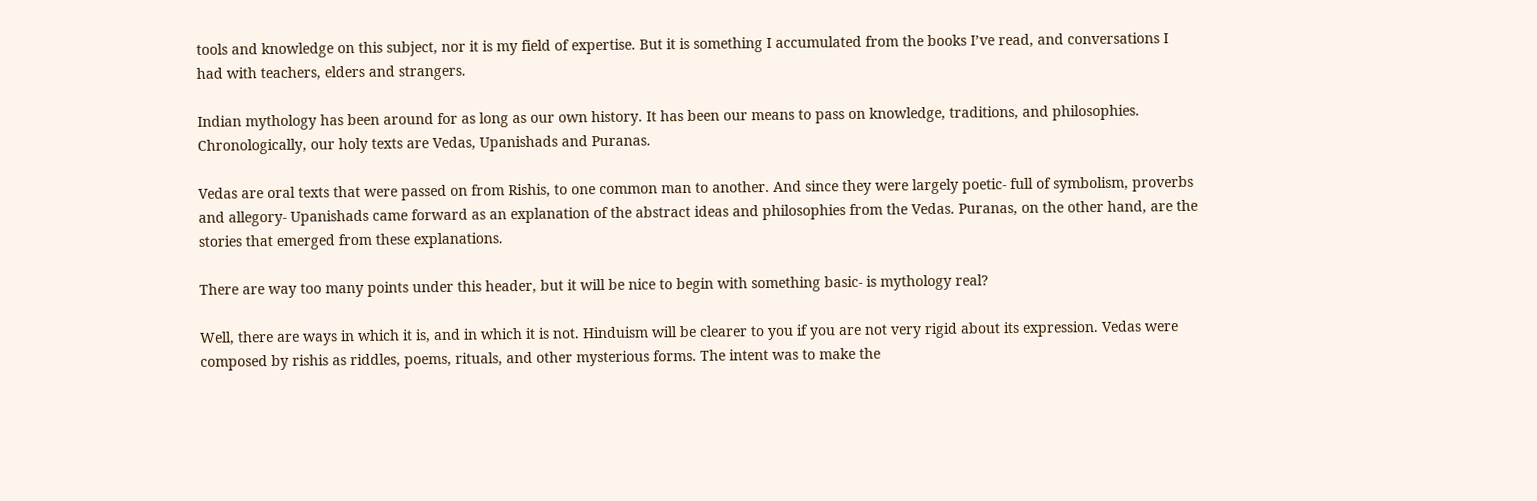tools and knowledge on this subject, nor it is my field of expertise. But it is something I accumulated from the books I’ve read, and conversations I had with teachers, elders and strangers.

Indian mythology has been around for as long as our own history. It has been our means to pass on knowledge, traditions, and philosophies. Chronologically, our holy texts are Vedas, Upanishads and Puranas.

Vedas are oral texts that were passed on from Rishis, to one common man to another. And since they were largely poetic- full of symbolism, proverbs and allegory- Upanishads came forward as an explanation of the abstract ideas and philosophies from the Vedas. Puranas, on the other hand, are the stories that emerged from these explanations.

There are way too many points under this header, but it will be nice to begin with something basic- is mythology real?

Well, there are ways in which it is, and in which it is not. Hinduism will be clearer to you if you are not very rigid about its expression. Vedas were composed by rishis as riddles, poems, rituals, and other mysterious forms. The intent was to make the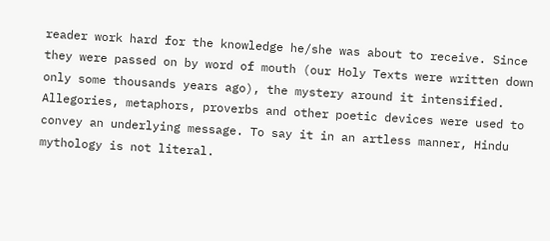reader work hard for the knowledge he/she was about to receive. Since they were passed on by word of mouth (our Holy Texts were written down only some thousands years ago), the mystery around it intensified. Allegories, metaphors, proverbs and other poetic devices were used to convey an underlying message. To say it in an artless manner, Hindu mythology is not literal.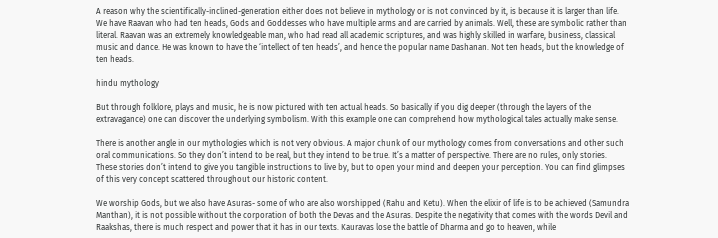A reason why the scientifically-inclined-generation either does not believe in mythology or is not convinced by it, is because it is larger than life. We have Raavan who had ten heads, Gods and Goddesses who have multiple arms and are carried by animals. Well, these are symbolic rather than literal. Raavan was an extremely knowledgeable man, who had read all academic scriptures, and was highly skilled in warfare, business, classical music and dance. He was known to have the ‘intellect of ten heads’, and hence the popular name Dashanan. Not ten heads, but the knowledge of ten heads.

hindu mythology

But through folklore, plays and music, he is now pictured with ten actual heads. So basically if you dig deeper (through the layers of the extravagance) one can discover the underlying symbolism. With this example one can comprehend how mythological tales actually make sense.

There is another angle in our mythologies which is not very obvious. A major chunk of our mythology comes from conversations and other such oral communications. So they don’t intend to be real, but they intend to be true. It’s a matter of perspective. There are no rules, only stories. These stories don’t intend to give you tangible instructions to live by, but to open your mind and deepen your perception. You can find glimpses of this very concept scattered throughout our historic content.

We worship Gods, but we also have Asuras- some of who are also worshipped (Rahu and Ketu). When the elixir of life is to be achieved (Samundra Manthan), it is not possible without the corporation of both the Devas and the Asuras. Despite the negativity that comes with the words Devil and Raakshas, there is much respect and power that it has in our texts. Kauravas lose the battle of Dharma and go to heaven, while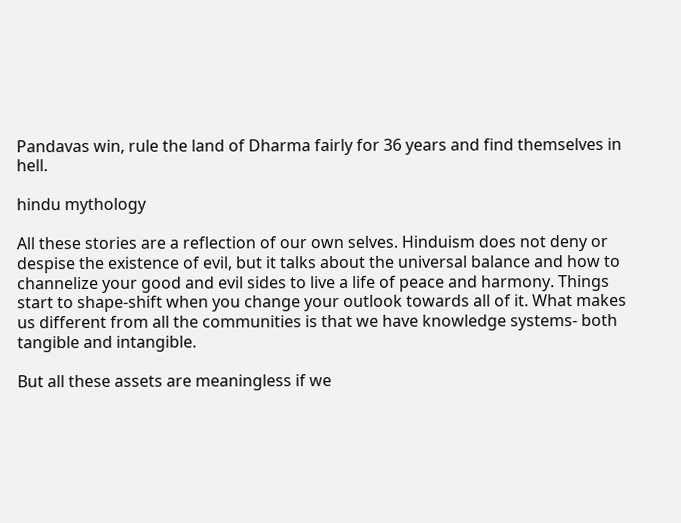Pandavas win, rule the land of Dharma fairly for 36 years and find themselves in hell.

hindu mythology

All these stories are a reflection of our own selves. Hinduism does not deny or despise the existence of evil, but it talks about the universal balance and how to channelize your good and evil sides to live a life of peace and harmony. Things start to shape-shift when you change your outlook towards all of it. What makes us different from all the communities is that we have knowledge systems- both tangible and intangible.

But all these assets are meaningless if we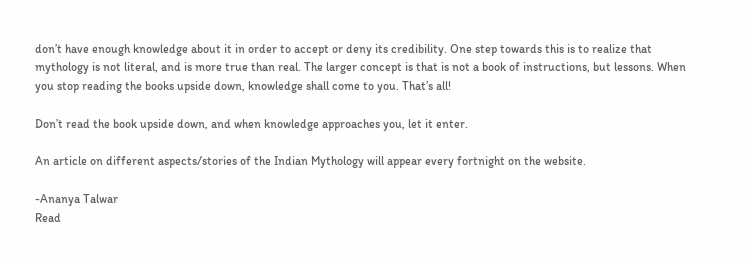don’t have enough knowledge about it in order to accept or deny its credibility. One step towards this is to realize that mythology is not literal, and is more true than real. The larger concept is that is not a book of instructions, but lessons. When you stop reading the books upside down, knowledge shall come to you. That’s all!

Don’t read the book upside down, and when knowledge approaches you, let it enter.

An article on different aspects/stories of the Indian Mythology will appear every fortnight on the website.

-Ananya Talwar
Read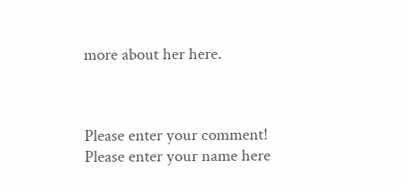more about her here.



Please enter your comment!
Please enter your name here